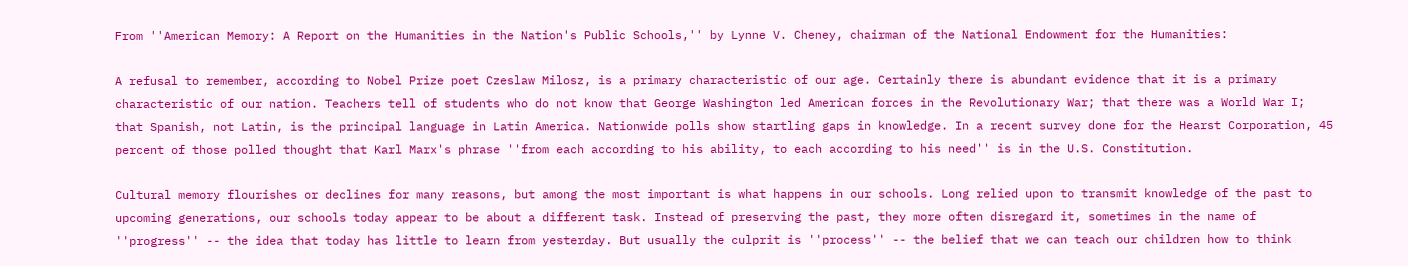From ''American Memory: A Report on the Humanities in the Nation's Public Schools,'' by Lynne V. Cheney, chairman of the National Endowment for the Humanities:

A refusal to remember, according to Nobel Prize poet Czeslaw Milosz, is a primary characteristic of our age. Certainly there is abundant evidence that it is a primary characteristic of our nation. Teachers tell of students who do not know that George Washington led American forces in the Revolutionary War; that there was a World War I; that Spanish, not Latin, is the principal language in Latin America. Nationwide polls show startling gaps in knowledge. In a recent survey done for the Hearst Corporation, 45 percent of those polled thought that Karl Marx's phrase ''from each according to his ability, to each according to his need'' is in the U.S. Constitution.

Cultural memory flourishes or declines for many reasons, but among the most important is what happens in our schools. Long relied upon to transmit knowledge of the past to upcoming generations, our schools today appear to be about a different task. Instead of preserving the past, they more often disregard it, sometimes in the name of ''progress'' -- the idea that today has little to learn from yesterday. But usually the culprit is ''process'' -- the belief that we can teach our children how to think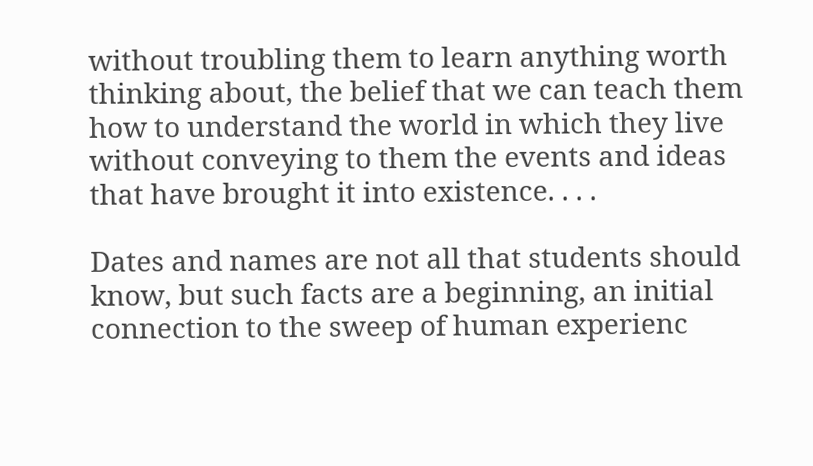without troubling them to learn anything worth thinking about, the belief that we can teach them how to understand the world in which they live without conveying to them the events and ideas that have brought it into existence. . . .

Dates and names are not all that students should know, but such facts are a beginning, an initial connection to the sweep of human experienc